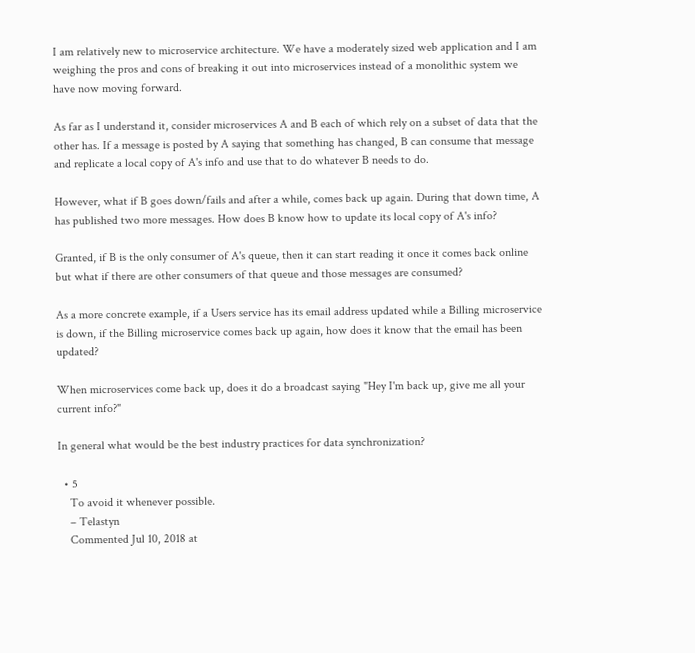I am relatively new to microservice architecture. We have a moderately sized web application and I am weighing the pros and cons of breaking it out into microservices instead of a monolithic system we have now moving forward.

As far as I understand it, consider microservices A and B each of which rely on a subset of data that the other has. If a message is posted by A saying that something has changed, B can consume that message and replicate a local copy of A's info and use that to do whatever B needs to do.

However, what if B goes down/fails and after a while, comes back up again. During that down time, A has published two more messages. How does B know how to update its local copy of A's info?

Granted, if B is the only consumer of A's queue, then it can start reading it once it comes back online but what if there are other consumers of that queue and those messages are consumed?

As a more concrete example, if a Users service has its email address updated while a Billing microservice is down, if the Billing microservice comes back up again, how does it know that the email has been updated?

When microservices come back up, does it do a broadcast saying "Hey I'm back up, give me all your current info?"

In general what would be the best industry practices for data synchronization?

  • 5
    To avoid it whenever possible.
    – Telastyn
    Commented Jul 10, 2018 at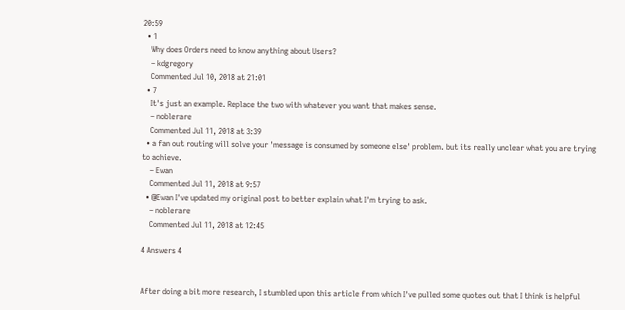20:59
  • 1
    Why does Orders need to know anything about Users?
    – kdgregory
    Commented Jul 10, 2018 at 21:01
  • 7
    It's just an example. Replace the two with whatever you want that makes sense.
    – noblerare
    Commented Jul 11, 2018 at 3:39
  • a fan out routing will solve your 'message is consumed by someone else' problem. but its really unclear what you are trying to achieve.
    – Ewan
    Commented Jul 11, 2018 at 9:57
  • @Ewan I've updated my original post to better explain what I'm trying to ask.
    – noblerare
    Commented Jul 11, 2018 at 12:45

4 Answers 4


After doing a bit more research, I stumbled upon this article from which I've pulled some quotes out that I think is helpful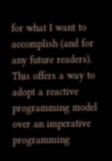for what I want to accomplish (and for any future readers). This offers a way to adopt a reactive programming model over an imperative programming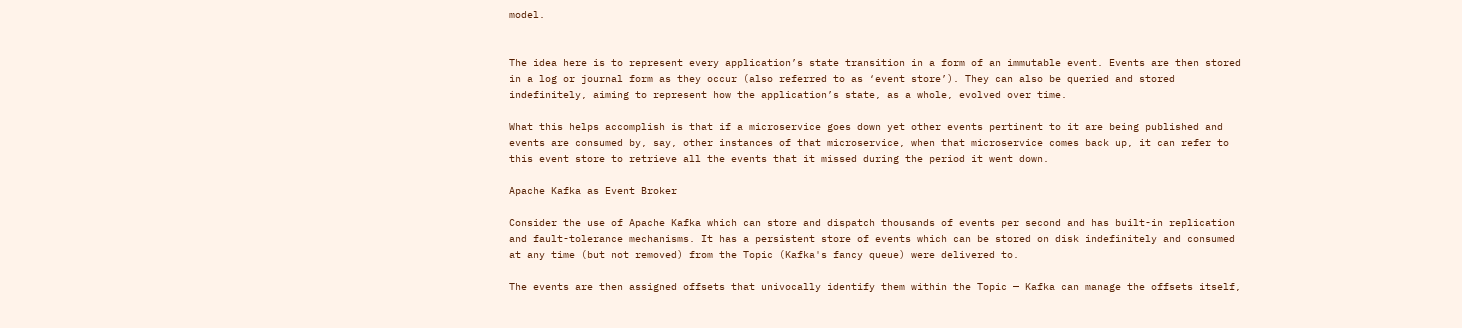model.


The idea here is to represent every application’s state transition in a form of an immutable event. Events are then stored in a log or journal form as they occur (also referred to as ‘event store’). They can also be queried and stored indefinitely, aiming to represent how the application’s state, as a whole, evolved over time.

What this helps accomplish is that if a microservice goes down yet other events pertinent to it are being published and events are consumed by, say, other instances of that microservice, when that microservice comes back up, it can refer to this event store to retrieve all the events that it missed during the period it went down.

Apache Kafka as Event Broker

Consider the use of Apache Kafka which can store and dispatch thousands of events per second and has built-in replication and fault-tolerance mechanisms. It has a persistent store of events which can be stored on disk indefinitely and consumed at any time (but not removed) from the Topic (Kafka's fancy queue) were delivered to.

The events are then assigned offsets that univocally identify them within the Topic — Kafka can manage the offsets itself,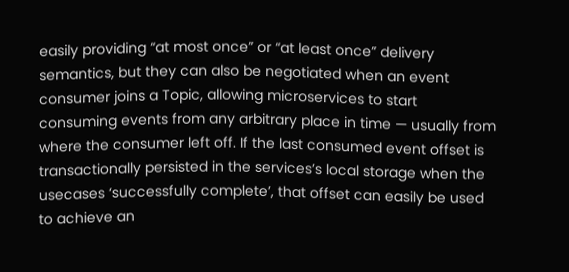easily providing “at most once” or “at least once” delivery semantics, but they can also be negotiated when an event consumer joins a Topic, allowing microservices to start consuming events from any arbitrary place in time — usually from where the consumer left off. If the last consumed event offset is transactionally persisted in the services’s local storage when the usecases ‘successfully complete’, that offset can easily be used to achieve an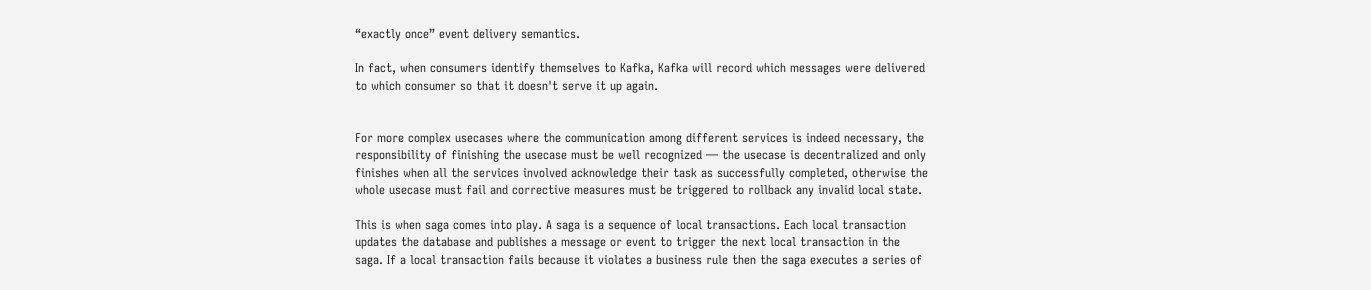“exactly once” event delivery semantics.

In fact, when consumers identify themselves to Kafka, Kafka will record which messages were delivered to which consumer so that it doesn't serve it up again.


For more complex usecases where the communication among different services is indeed necessary, the responsibility of finishing the usecase must be well recognized — the usecase is decentralized and only finishes when all the services involved acknowledge their task as successfully completed, otherwise the whole usecase must fail and corrective measures must be triggered to rollback any invalid local state.

This is when saga comes into play. A saga is a sequence of local transactions. Each local transaction updates the database and publishes a message or event to trigger the next local transaction in the saga. If a local transaction fails because it violates a business rule then the saga executes a series of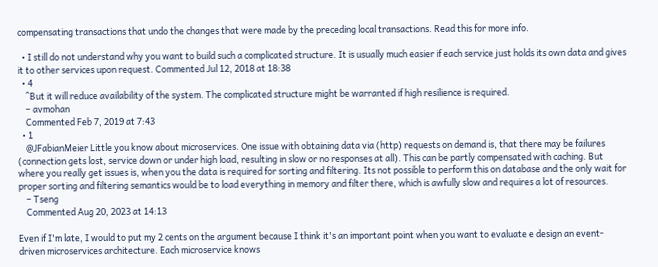compensating transactions that undo the changes that were made by the preceding local transactions. Read this for more info.

  • I still do not understand why you want to build such a complicated structure. It is usually much easier if each service just holds its own data and gives it to other services upon request. Commented Jul 12, 2018 at 18:38
  • 4
    ^But it will reduce availability of the system. The complicated structure might be warranted if high resilience is required.
    – avmohan
    Commented Feb 7, 2019 at 7:43
  • 1
    @JFabianMeier Little you know about microservices. One issue with obtaining data via (http) requests on demand is, that there may be failures (connection gets lost, service down or under high load, resulting in slow or no responses at all). This can be partly compensated with caching. But where you really get issues is, when you the data is required for sorting and filtering. Its not possible to perform this on database and the only wait for proper sorting and filtering semantics would be to load everything in memory and filter there, which is awfully slow and requires a lot of resources.
    – Tseng
    Commented Aug 20, 2023 at 14:13

Even if I'm late, I would to put my 2 cents on the argument because I think it's an important point when you want to evaluate e design an event-driven microservices architecture. Each microservice knows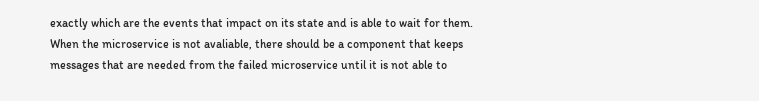exactly which are the events that impact on its state and is able to wait for them. When the microservice is not avaliable, there should be a component that keeps messages that are needed from the failed microservice until it is not able to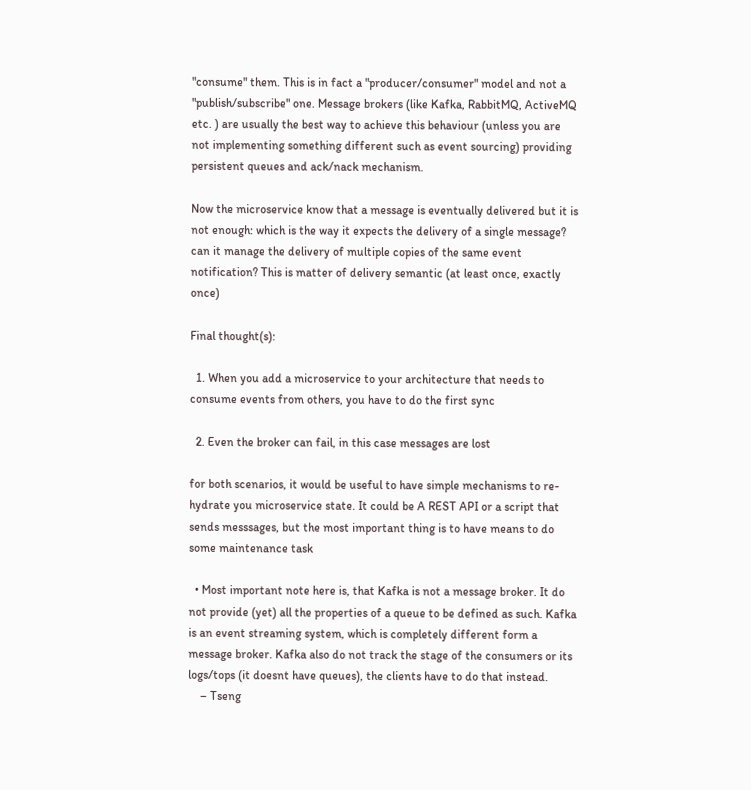"consume" them. This is in fact a "producer/consumer" model and not a "publish/subscribe" one. Message brokers (like Kafka, RabbitMQ, ActiveMQ etc. ) are usually the best way to achieve this behaviour (unless you are not implementing something different such as event sourcing) providing persistent queues and ack/nack mechanism.

Now the microservice know that a message is eventually delivered but it is not enough: which is the way it expects the delivery of a single message? can it manage the delivery of multiple copies of the same event notification? This is matter of delivery semantic (at least once, exactly once)

Final thought(s):

  1. When you add a microservice to your architecture that needs to consume events from others, you have to do the first sync

  2. Even the broker can fail, in this case messages are lost

for both scenarios, it would be useful to have simple mechanisms to re-hydrate you microservice state. It could be A REST API or a script that sends messsages, but the most important thing is to have means to do some maintenance task

  • Most important note here is, that Kafka is not a message broker. It do not provide (yet) all the properties of a queue to be defined as such. Kafka is an event streaming system, which is completely different form a message broker. Kafka also do not track the stage of the consumers or its logs/tops (it doesnt have queues), the clients have to do that instead.
    – Tseng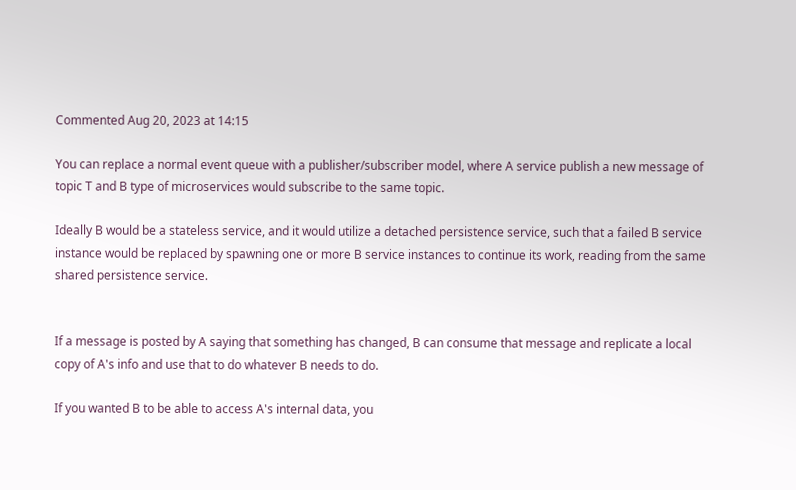Commented Aug 20, 2023 at 14:15

You can replace a normal event queue with a publisher/subscriber model, where A service publish a new message of topic T and B type of microservices would subscribe to the same topic.

Ideally B would be a stateless service, and it would utilize a detached persistence service, such that a failed B service instance would be replaced by spawning one or more B service instances to continue its work, reading from the same shared persistence service.


If a message is posted by A saying that something has changed, B can consume that message and replicate a local copy of A's info and use that to do whatever B needs to do.

If you wanted B to be able to access A's internal data, you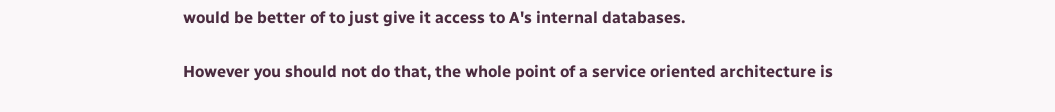would be better of to just give it access to A's internal databases.

However you should not do that, the whole point of a service oriented architecture is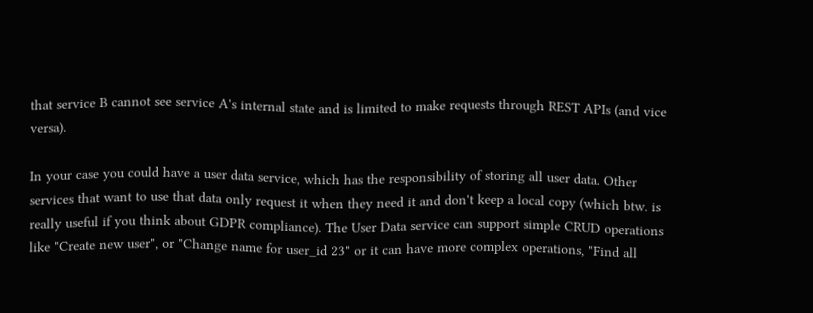that service B cannot see service A's internal state and is limited to make requests through REST APIs (and vice versa).

In your case you could have a user data service, which has the responsibility of storing all user data. Other services that want to use that data only request it when they need it and don't keep a local copy (which btw. is really useful if you think about GDPR compliance). The User Data service can support simple CRUD operations like "Create new user", or "Change name for user_id 23" or it can have more complex operations, "Find all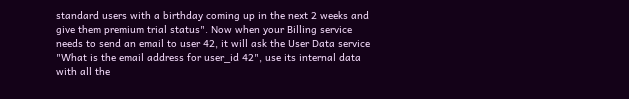standard users with a birthday coming up in the next 2 weeks and give them premium trial status". Now when your Billing service needs to send an email to user 42, it will ask the User Data service "What is the email address for user_id 42", use its internal data with all the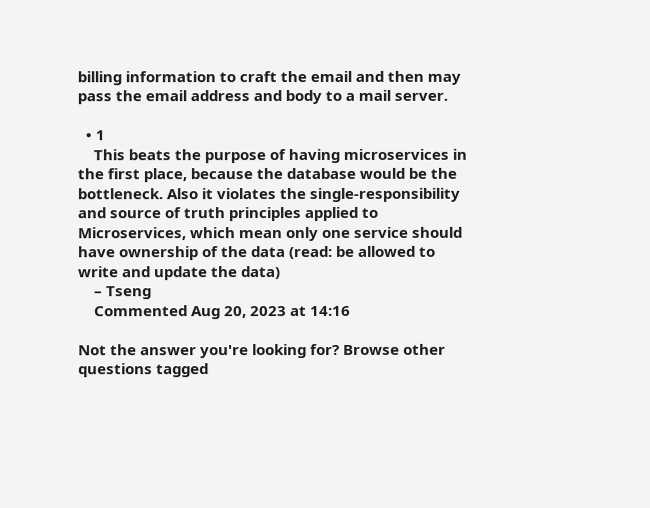billing information to craft the email and then may pass the email address and body to a mail server.

  • 1
    This beats the purpose of having microservices in the first place, because the database would be the bottleneck. Also it violates the single-responsibility and source of truth principles applied to Microservices, which mean only one service should have ownership of the data (read: be allowed to write and update the data)
    – Tseng
    Commented Aug 20, 2023 at 14:16

Not the answer you're looking for? Browse other questions tagged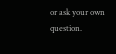or ask your own question.